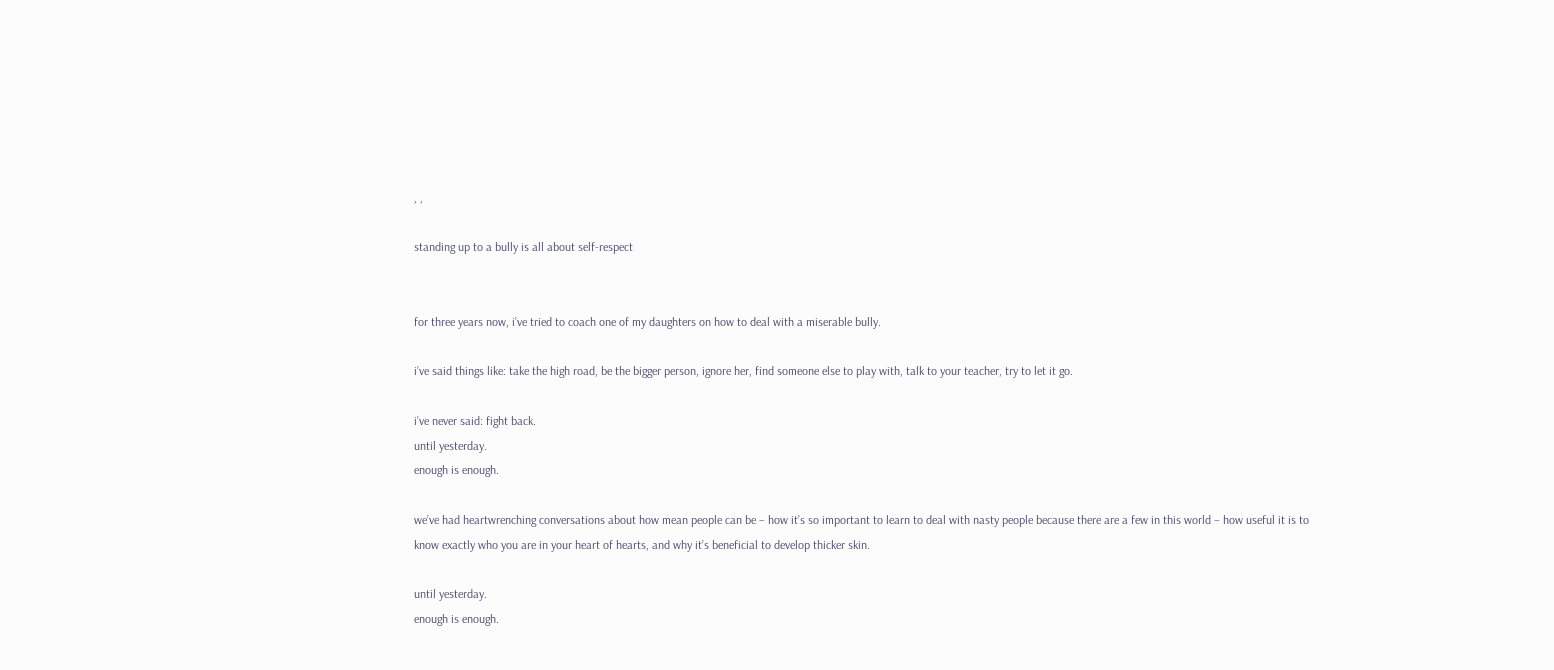, ,

standing up to a bully is all about self-respect


for three years now, i’ve tried to coach one of my daughters on how to deal with a miserable bully.

i’ve said things like: take the high road, be the bigger person, ignore her, find someone else to play with, talk to your teacher, try to let it go.

i’ve never said: fight back.
until yesterday.
enough is enough.

we’ve had heartwrenching conversations about how mean people can be – how it’s so important to learn to deal with nasty people because there are a few in this world – how useful it is to know exactly who you are in your heart of hearts, and why it’s beneficial to develop thicker skin.

until yesterday.
enough is enough.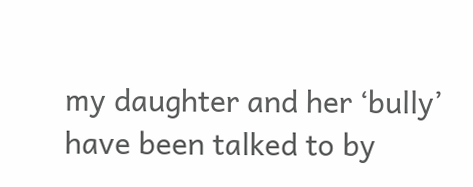my daughter and her ‘bully’ have been talked to by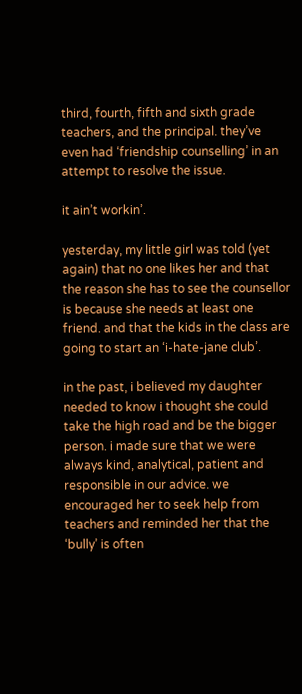third, fourth, fifth and sixth grade teachers, and the principal. they’ve even had ‘friendship counselling’ in an attempt to resolve the issue.

it ain’t workin’.

yesterday, my little girl was told (yet again) that no one likes her and that the reason she has to see the counsellor is because she needs at least one friend. and that the kids in the class are going to start an ‘i-hate-jane club’.

in the past, i believed my daughter needed to know i thought she could take the high road and be the bigger person. i made sure that we were always kind, analytical, patient and responsible in our advice. we encouraged her to seek help from teachers and reminded her that the ‘bully’ is often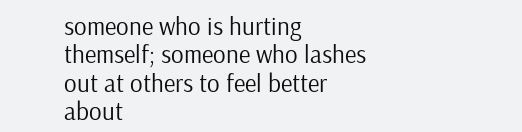someone who is hurting themself; someone who lashes out at others to feel better about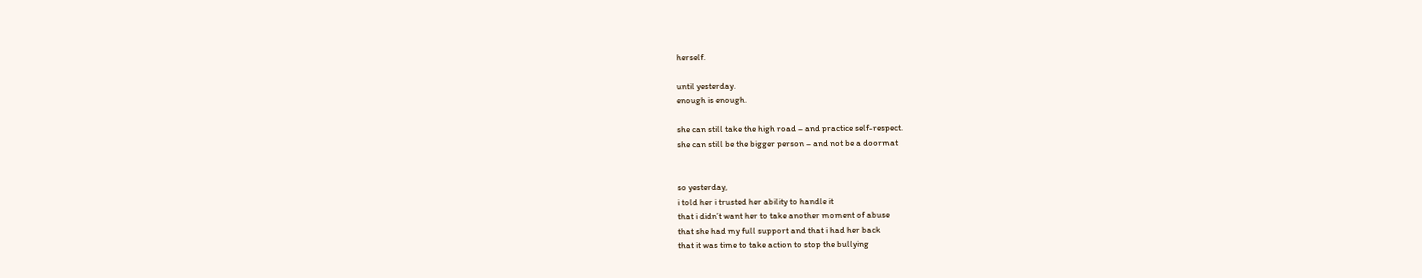herself.

until yesterday.
enough is enough.

she can still take the high road – and practice self-respect.
she can still be the bigger person – and not be a doormat


so yesterday,
i told her i trusted her ability to handle it
that i didn’t want her to take another moment of abuse
that she had my full support and that i had her back
that it was time to take action to stop the bullying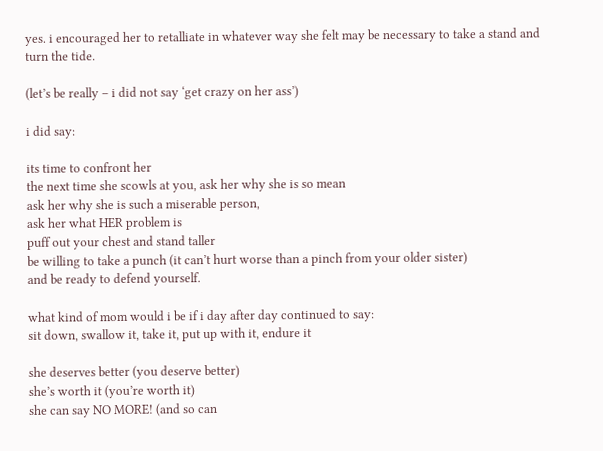yes. i encouraged her to retalliate in whatever way she felt may be necessary to take a stand and turn the tide.

(let’s be really – i did not say ‘get crazy on her ass’)

i did say:

its time to confront her
the next time she scowls at you, ask her why she is so mean
ask her why she is such a miserable person,
ask her what HER problem is
puff out your chest and stand taller
be willing to take a punch (it can’t hurt worse than a pinch from your older sister)
and be ready to defend yourself.

what kind of mom would i be if i day after day continued to say:
sit down, swallow it, take it, put up with it, endure it

she deserves better (you deserve better)
she’s worth it (you’re worth it)
she can say NO MORE! (and so can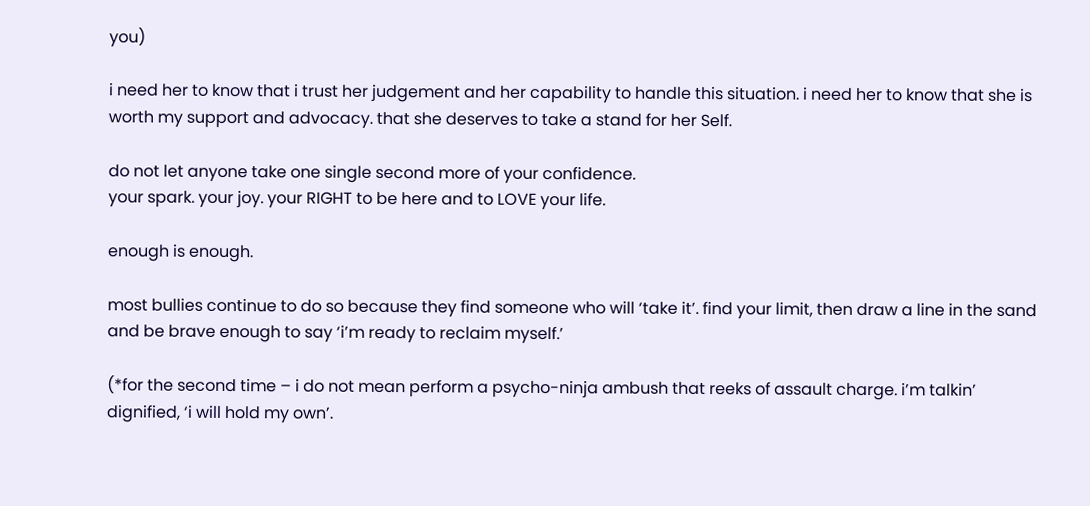you)

i need her to know that i trust her judgement and her capability to handle this situation. i need her to know that she is worth my support and advocacy. that she deserves to take a stand for her Self.

do not let anyone take one single second more of your confidence.
your spark. your joy. your RIGHT to be here and to LOVE your life.

enough is enough.

most bullies continue to do so because they find someone who will ‘take it’. find your limit, then draw a line in the sand and be brave enough to say ‘i’m ready to reclaim myself.’

(*for the second time – i do not mean perform a psycho-ninja ambush that reeks of assault charge. i’m talkin’ dignified, ‘i will hold my own’.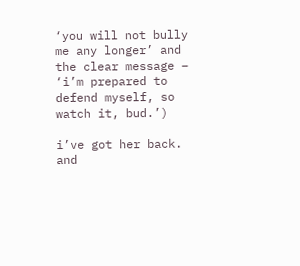‘you will not bully me any longer’ and the clear message – ‘i’m prepared to defend myself, so watch it, bud.’)

i’ve got her back.
and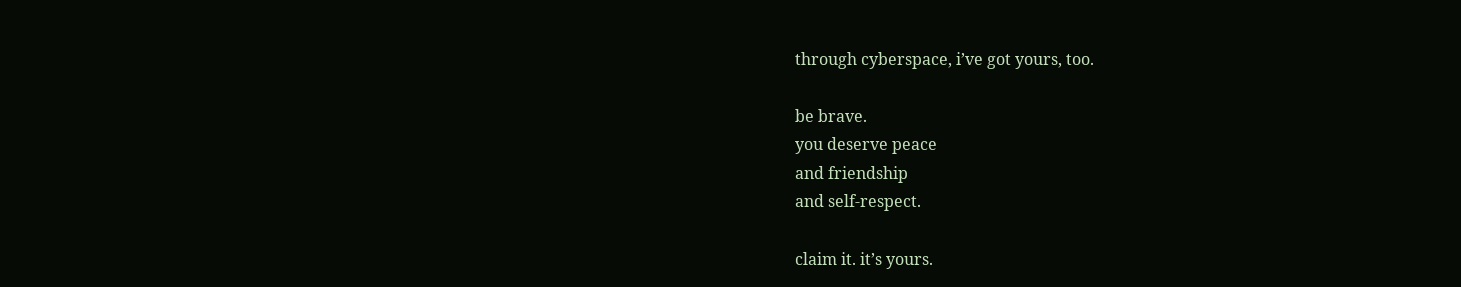through cyberspace, i’ve got yours, too.

be brave.
you deserve peace
and friendship
and self-respect.

claim it. it’s yours.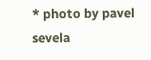* photo by pavel sevela